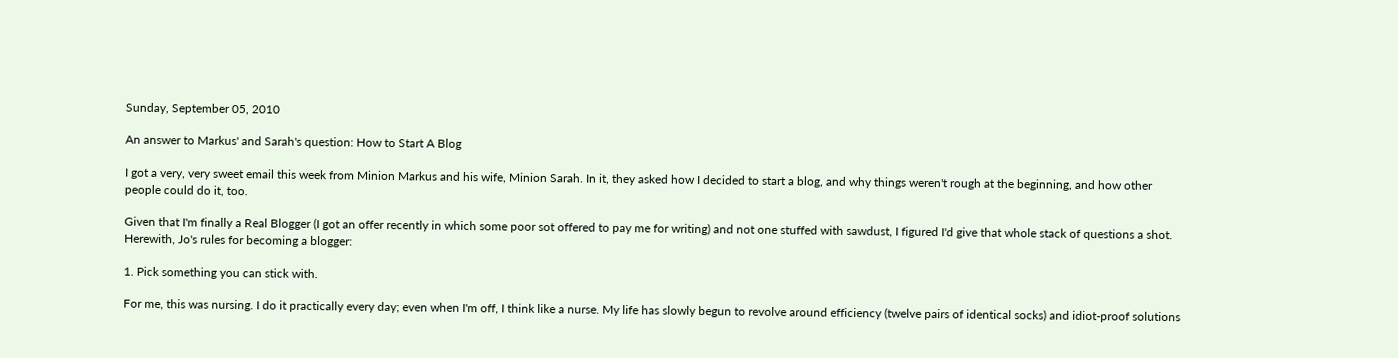Sunday, September 05, 2010

An answer to Markus' and Sarah's question: How to Start A Blog

I got a very, very sweet email this week from Minion Markus and his wife, Minion Sarah. In it, they asked how I decided to start a blog, and why things weren't rough at the beginning, and how other people could do it, too.

Given that I'm finally a Real Blogger (I got an offer recently in which some poor sot offered to pay me for writing) and not one stuffed with sawdust, I figured I'd give that whole stack of questions a shot. Herewith, Jo's rules for becoming a blogger:

1. Pick something you can stick with.

For me, this was nursing. I do it practically every day; even when I'm off, I think like a nurse. My life has slowly begun to revolve around efficiency (twelve pairs of identical socks) and idiot-proof solutions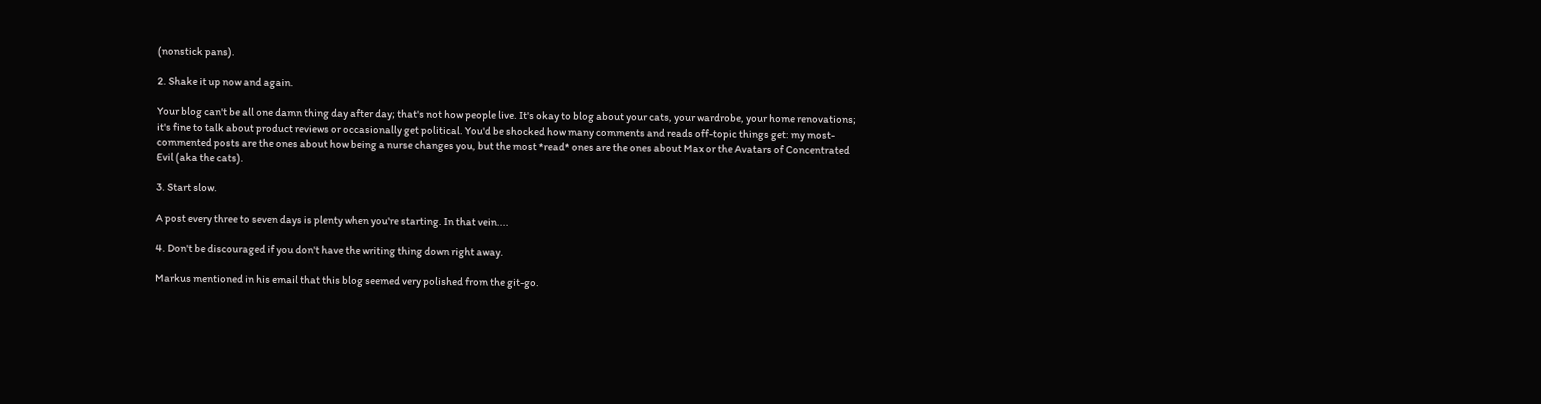(nonstick pans).

2. Shake it up now and again.

Your blog can't be all one damn thing day after day; that's not how people live. It's okay to blog about your cats, your wardrobe, your home renovations; it's fine to talk about product reviews or occasionally get political. You'd be shocked how many comments and reads off-topic things get: my most-commented posts are the ones about how being a nurse changes you, but the most *read* ones are the ones about Max or the Avatars of Concentrated Evil (aka the cats).

3. Start slow.

A post every three to seven days is plenty when you're starting. In that vein....

4. Don't be discouraged if you don't have the writing thing down right away.

Markus mentioned in his email that this blog seemed very polished from the git-go.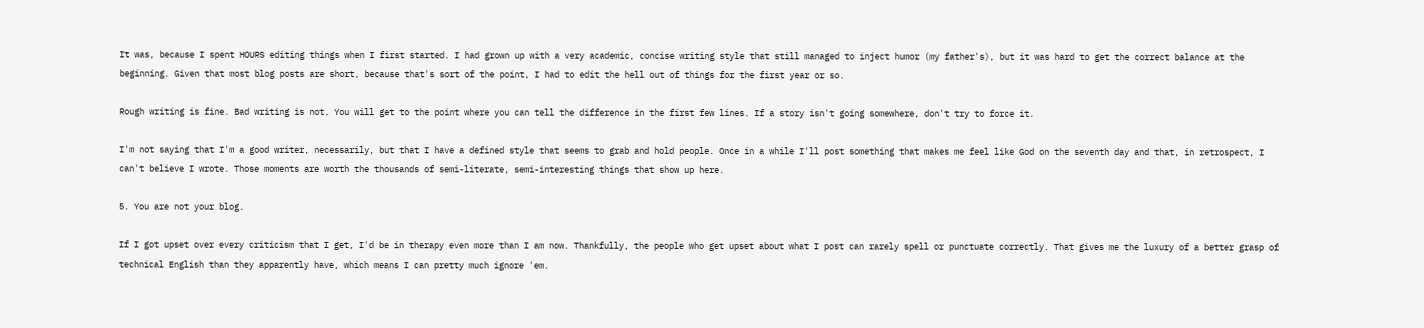It was, because I spent HOURS editing things when I first started. I had grown up with a very academic, concise writing style that still managed to inject humor (my father's), but it was hard to get the correct balance at the beginning. Given that most blog posts are short, because that's sort of the point, I had to edit the hell out of things for the first year or so.

Rough writing is fine. Bad writing is not. You will get to the point where you can tell the difference in the first few lines. If a story isn't going somewhere, don't try to force it.

I'm not saying that I'm a good writer, necessarily, but that I have a defined style that seems to grab and hold people. Once in a while I'll post something that makes me feel like God on the seventh day and that, in retrospect, I can't believe I wrote. Those moments are worth the thousands of semi-literate, semi-interesting things that show up here.

5. You are not your blog.

If I got upset over every criticism that I get, I'd be in therapy even more than I am now. Thankfully, the people who get upset about what I post can rarely spell or punctuate correctly. That gives me the luxury of a better grasp of technical English than they apparently have, which means I can pretty much ignore 'em.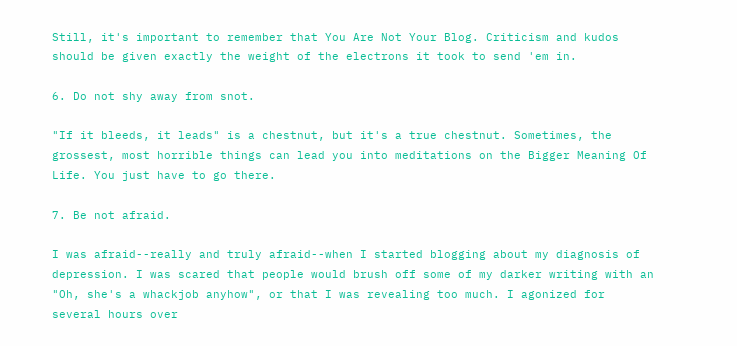Still, it's important to remember that You Are Not Your Blog. Criticism and kudos should be given exactly the weight of the electrons it took to send 'em in.

6. Do not shy away from snot.

"If it bleeds, it leads" is a chestnut, but it's a true chestnut. Sometimes, the grossest, most horrible things can lead you into meditations on the Bigger Meaning Of Life. You just have to go there.

7. Be not afraid.

I was afraid--really and truly afraid--when I started blogging about my diagnosis of depression. I was scared that people would brush off some of my darker writing with an "Oh, she's a whackjob anyhow", or that I was revealing too much. I agonized for several hours over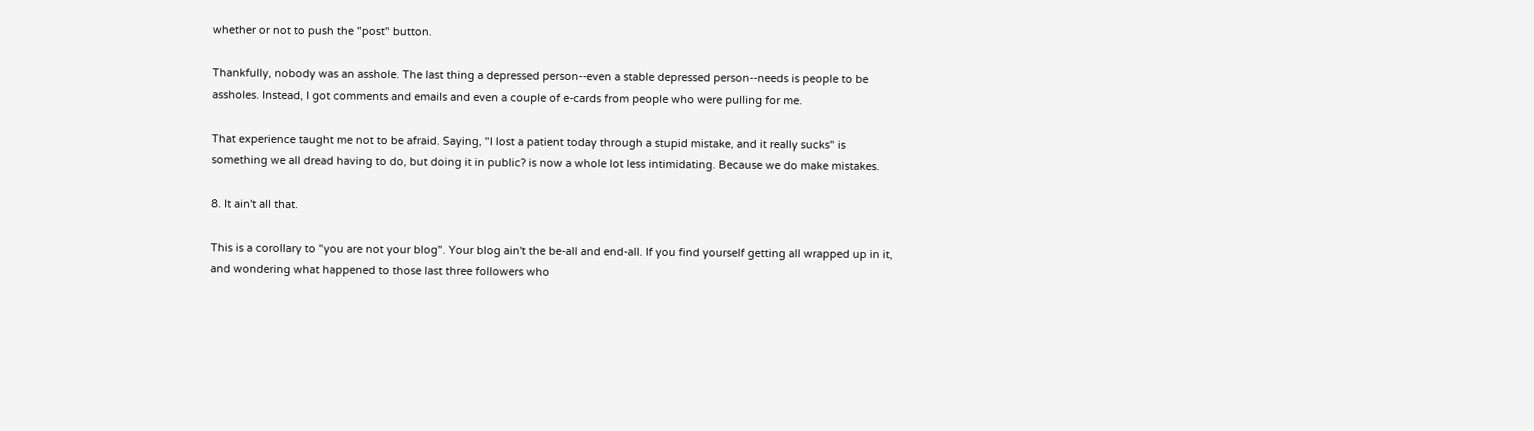whether or not to push the "post" button.

Thankfully, nobody was an asshole. The last thing a depressed person--even a stable depressed person--needs is people to be assholes. Instead, I got comments and emails and even a couple of e-cards from people who were pulling for me.

That experience taught me not to be afraid. Saying, "I lost a patient today through a stupid mistake, and it really sucks" is something we all dread having to do, but doing it in public? is now a whole lot less intimidating. Because we do make mistakes.

8. It ain't all that.

This is a corollary to "you are not your blog". Your blog ain't the be-all and end-all. If you find yourself getting all wrapped up in it, and wondering what happened to those last three followers who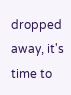dropped away, it's time to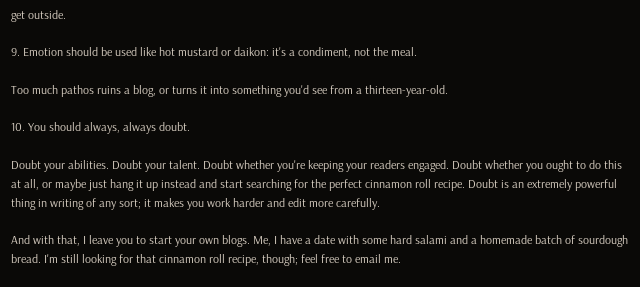get outside.

9. Emotion should be used like hot mustard or daikon: it's a condiment, not the meal.

Too much pathos ruins a blog, or turns it into something you'd see from a thirteen-year-old.

10. You should always, always doubt.

Doubt your abilities. Doubt your talent. Doubt whether you're keeping your readers engaged. Doubt whether you ought to do this at all, or maybe just hang it up instead and start searching for the perfect cinnamon roll recipe. Doubt is an extremely powerful thing in writing of any sort; it makes you work harder and edit more carefully.

And with that, I leave you to start your own blogs. Me, I have a date with some hard salami and a homemade batch of sourdough bread. I'm still looking for that cinnamon roll recipe, though; feel free to email me.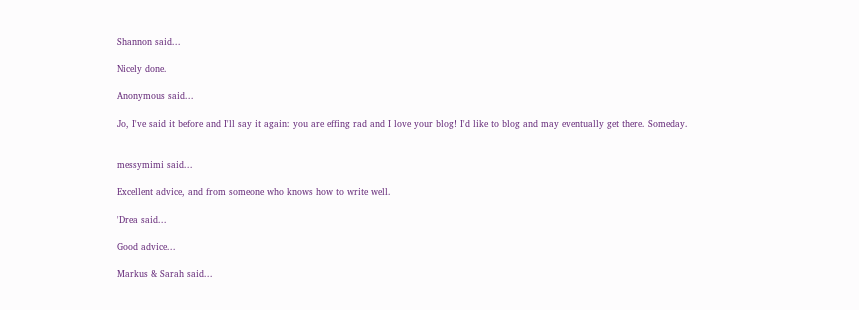Shannon said...

Nicely done.

Anonymous said...

Jo, I've said it before and I'll say it again: you are effing rad and I love your blog! I'd like to blog and may eventually get there. Someday.


messymimi said...

Excellent advice, and from someone who knows how to write well.

'Drea said...

Good advice...

Markus & Sarah said...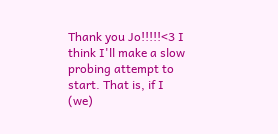Thank you Jo!!!!!<3 I think I'll make a slow probing attempt to start. That is, if I (we)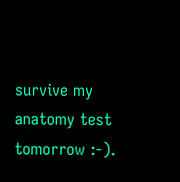survive my anatomy test tomorrow :-).